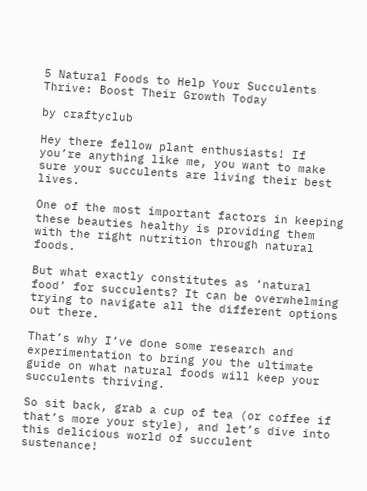5 Natural Foods to Help Your Succulents Thrive: Boost Their Growth Today

by craftyclub

Hey there fellow plant enthusiasts! If you’re anything like me, you want to make sure your succulents are living their best lives.

One of the most important factors in keeping these beauties healthy is providing them with the right nutrition through natural foods.

But what exactly constitutes as ‘natural food’ for succulents? It can be overwhelming trying to navigate all the different options out there.

That’s why I’ve done some research and experimentation to bring you the ultimate guide on what natural foods will keep your succulents thriving.

So sit back, grab a cup of tea (or coffee if that’s more your style), and let’s dive into this delicious world of succulent sustenance!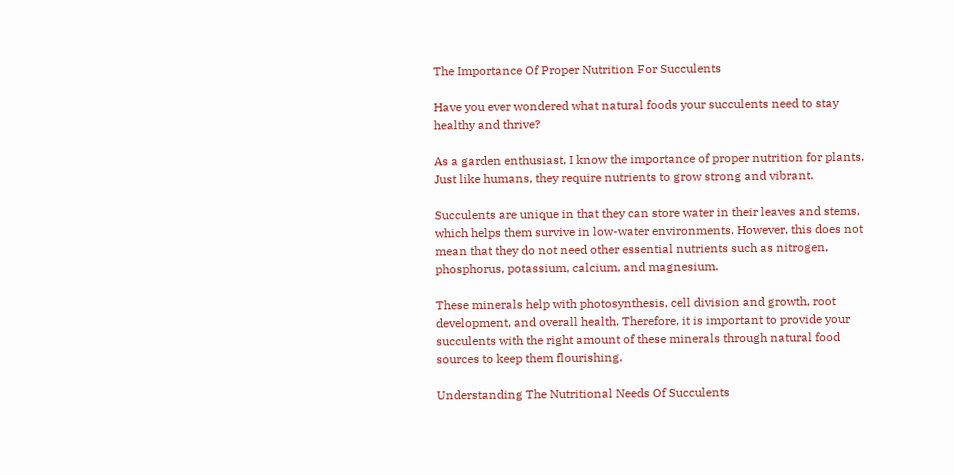The Importance Of Proper Nutrition For Succulents

Have you ever wondered what natural foods your succulents need to stay healthy and thrive?

As a garden enthusiast, I know the importance of proper nutrition for plants. Just like humans, they require nutrients to grow strong and vibrant.

Succulents are unique in that they can store water in their leaves and stems, which helps them survive in low-water environments. However, this does not mean that they do not need other essential nutrients such as nitrogen, phosphorus, potassium, calcium, and magnesium.

These minerals help with photosynthesis, cell division and growth, root development, and overall health. Therefore, it is important to provide your succulents with the right amount of these minerals through natural food sources to keep them flourishing.

Understanding The Nutritional Needs Of Succulents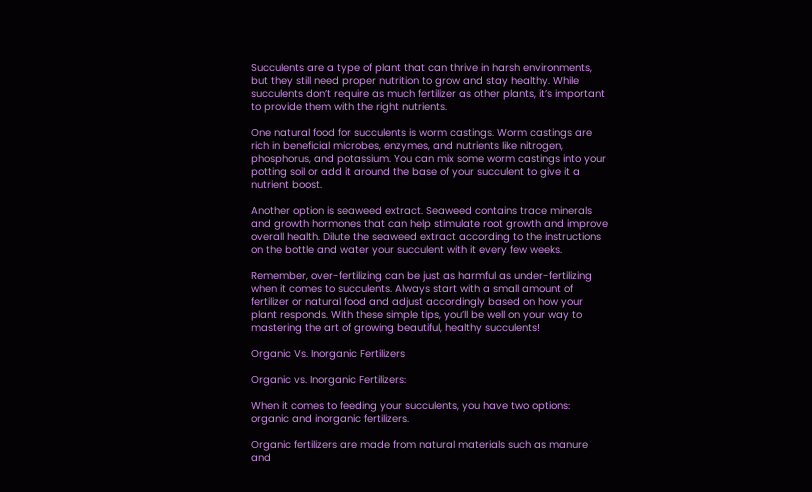Succulents are a type of plant that can thrive in harsh environments, but they still need proper nutrition to grow and stay healthy. While succulents don’t require as much fertilizer as other plants, it’s important to provide them with the right nutrients.

One natural food for succulents is worm castings. Worm castings are rich in beneficial microbes, enzymes, and nutrients like nitrogen, phosphorus, and potassium. You can mix some worm castings into your potting soil or add it around the base of your succulent to give it a nutrient boost.

Another option is seaweed extract. Seaweed contains trace minerals and growth hormones that can help stimulate root growth and improve overall health. Dilute the seaweed extract according to the instructions on the bottle and water your succulent with it every few weeks.

Remember, over-fertilizing can be just as harmful as under-fertilizing when it comes to succulents. Always start with a small amount of fertilizer or natural food and adjust accordingly based on how your plant responds. With these simple tips, you’ll be well on your way to mastering the art of growing beautiful, healthy succulents!

Organic Vs. Inorganic Fertilizers

Organic vs. Inorganic Fertilizers:

When it comes to feeding your succulents, you have two options: organic and inorganic fertilizers.

Organic fertilizers are made from natural materials such as manure and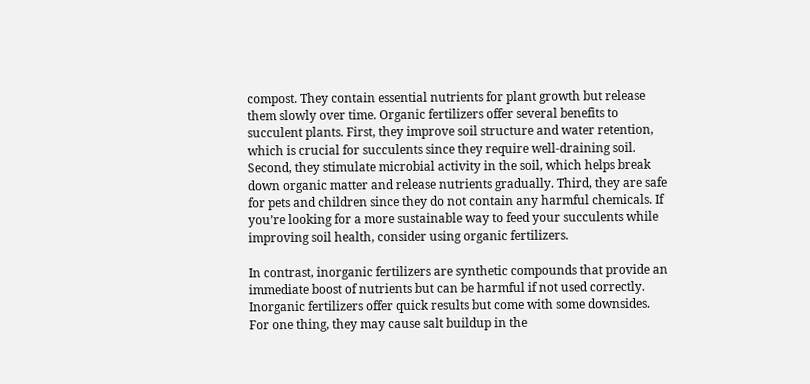compost. They contain essential nutrients for plant growth but release them slowly over time. Organic fertilizers offer several benefits to succulent plants. First, they improve soil structure and water retention, which is crucial for succulents since they require well-draining soil. Second, they stimulate microbial activity in the soil, which helps break down organic matter and release nutrients gradually. Third, they are safe for pets and children since they do not contain any harmful chemicals. If you’re looking for a more sustainable way to feed your succulents while improving soil health, consider using organic fertilizers.

In contrast, inorganic fertilizers are synthetic compounds that provide an immediate boost of nutrients but can be harmful if not used correctly. Inorganic fertilizers offer quick results but come with some downsides. For one thing, they may cause salt buildup in the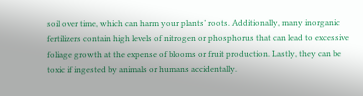soil over time, which can harm your plants’ roots. Additionally, many inorganic fertilizers contain high levels of nitrogen or phosphorus that can lead to excessive foliage growth at the expense of blooms or fruit production. Lastly, they can be toxic if ingested by animals or humans accidentally.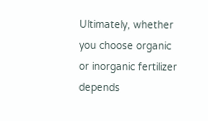Ultimately, whether you choose organic or inorganic fertilizer depends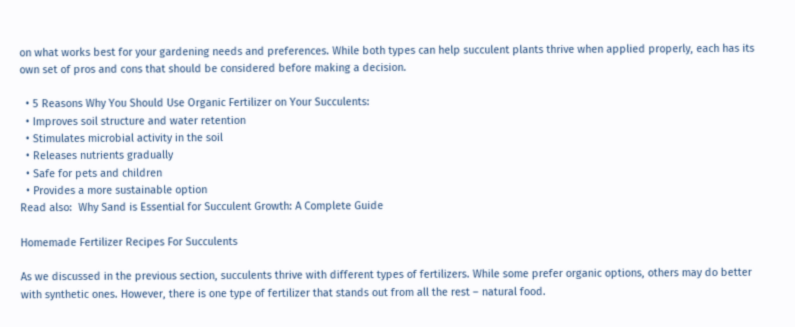on what works best for your gardening needs and preferences. While both types can help succulent plants thrive when applied properly, each has its own set of pros and cons that should be considered before making a decision.

  • 5 Reasons Why You Should Use Organic Fertilizer on Your Succulents:
  • Improves soil structure and water retention
  • Stimulates microbial activity in the soil
  • Releases nutrients gradually
  • Safe for pets and children
  • Provides a more sustainable option
Read also:  Why Sand is Essential for Succulent Growth: A Complete Guide

Homemade Fertilizer Recipes For Succulents

As we discussed in the previous section, succulents thrive with different types of fertilizers. While some prefer organic options, others may do better with synthetic ones. However, there is one type of fertilizer that stands out from all the rest – natural food.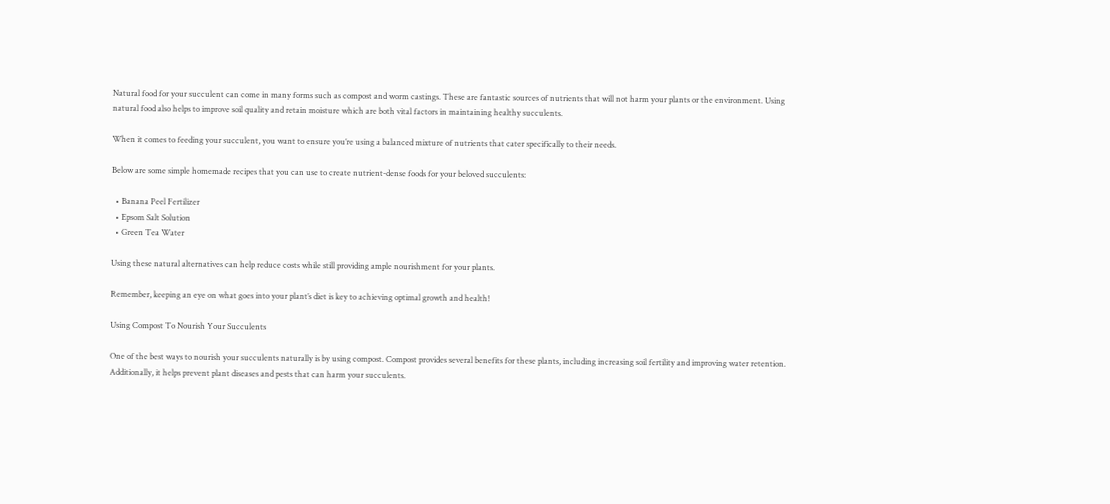Natural food for your succulent can come in many forms such as compost and worm castings. These are fantastic sources of nutrients that will not harm your plants or the environment. Using natural food also helps to improve soil quality and retain moisture which are both vital factors in maintaining healthy succulents.

When it comes to feeding your succulent, you want to ensure you’re using a balanced mixture of nutrients that cater specifically to their needs.

Below are some simple homemade recipes that you can use to create nutrient-dense foods for your beloved succulents:

  • Banana Peel Fertilizer
  • Epsom Salt Solution
  • Green Tea Water

Using these natural alternatives can help reduce costs while still providing ample nourishment for your plants.

Remember, keeping an eye on what goes into your plant’s diet is key to achieving optimal growth and health!

Using Compost To Nourish Your Succulents

One of the best ways to nourish your succulents naturally is by using compost. Compost provides several benefits for these plants, including increasing soil fertility and improving water retention. Additionally, it helps prevent plant diseases and pests that can harm your succulents.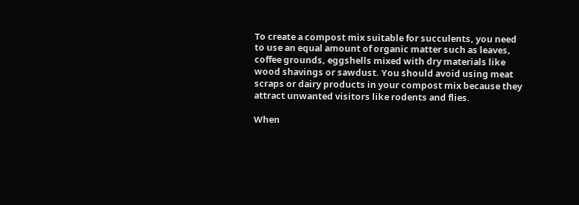To create a compost mix suitable for succulents, you need to use an equal amount of organic matter such as leaves, coffee grounds, eggshells mixed with dry materials like wood shavings or sawdust. You should avoid using meat scraps or dairy products in your compost mix because they attract unwanted visitors like rodents and flies.

When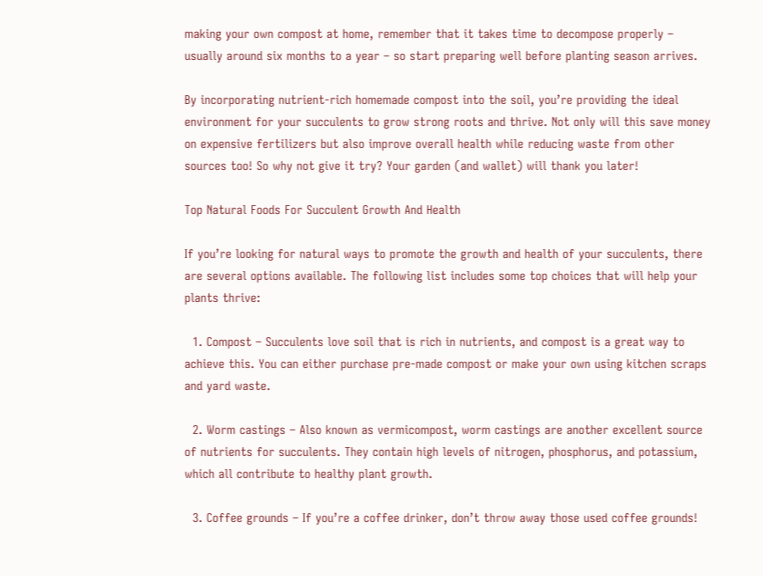making your own compost at home, remember that it takes time to decompose properly – usually around six months to a year – so start preparing well before planting season arrives.

By incorporating nutrient-rich homemade compost into the soil, you’re providing the ideal environment for your succulents to grow strong roots and thrive. Not only will this save money on expensive fertilizers but also improve overall health while reducing waste from other sources too! So why not give it try? Your garden (and wallet) will thank you later!

Top Natural Foods For Succulent Growth And Health

If you’re looking for natural ways to promote the growth and health of your succulents, there are several options available. The following list includes some top choices that will help your plants thrive:

  1. Compost – Succulents love soil that is rich in nutrients, and compost is a great way to achieve this. You can either purchase pre-made compost or make your own using kitchen scraps and yard waste.

  2. Worm castings – Also known as vermicompost, worm castings are another excellent source of nutrients for succulents. They contain high levels of nitrogen, phosphorus, and potassium, which all contribute to healthy plant growth.

  3. Coffee grounds – If you’re a coffee drinker, don’t throw away those used coffee grounds!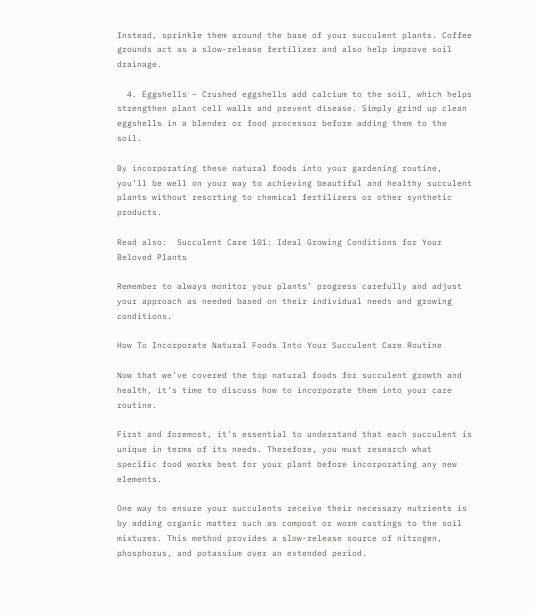Instead, sprinkle them around the base of your succulent plants. Coffee grounds act as a slow-release fertilizer and also help improve soil drainage.

  4. Eggshells – Crushed eggshells add calcium to the soil, which helps strengthen plant cell walls and prevent disease. Simply grind up clean eggshells in a blender or food processor before adding them to the soil.

By incorporating these natural foods into your gardening routine, you’ll be well on your way to achieving beautiful and healthy succulent plants without resorting to chemical fertilizers or other synthetic products.

Read also:  Succulent Care 101: Ideal Growing Conditions for Your Beloved Plants

Remember to always monitor your plants’ progress carefully and adjust your approach as needed based on their individual needs and growing conditions.

How To Incorporate Natural Foods Into Your Succulent Care Routine

Now that we’ve covered the top natural foods for succulent growth and health, it’s time to discuss how to incorporate them into your care routine.

First and foremost, it’s essential to understand that each succulent is unique in terms of its needs. Therefore, you must research what specific food works best for your plant before incorporating any new elements.

One way to ensure your succulents receive their necessary nutrients is by adding organic matter such as compost or worm castings to the soil mixtures. This method provides a slow-release source of nitrogen, phosphorus, and potassium over an extended period.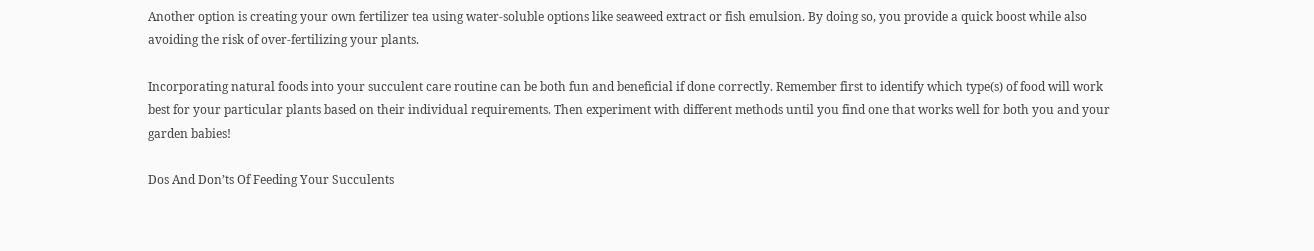Another option is creating your own fertilizer tea using water-soluble options like seaweed extract or fish emulsion. By doing so, you provide a quick boost while also avoiding the risk of over-fertilizing your plants.

Incorporating natural foods into your succulent care routine can be both fun and beneficial if done correctly. Remember first to identify which type(s) of food will work best for your particular plants based on their individual requirements. Then experiment with different methods until you find one that works well for both you and your garden babies!

Dos And Don’ts Of Feeding Your Succulents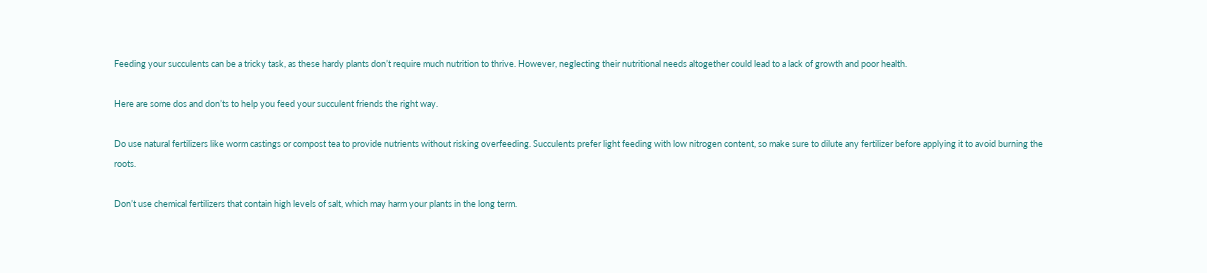Feeding your succulents can be a tricky task, as these hardy plants don’t require much nutrition to thrive. However, neglecting their nutritional needs altogether could lead to a lack of growth and poor health.

Here are some dos and don’ts to help you feed your succulent friends the right way.

Do use natural fertilizers like worm castings or compost tea to provide nutrients without risking overfeeding. Succulents prefer light feeding with low nitrogen content, so make sure to dilute any fertilizer before applying it to avoid burning the roots.

Don’t use chemical fertilizers that contain high levels of salt, which may harm your plants in the long term.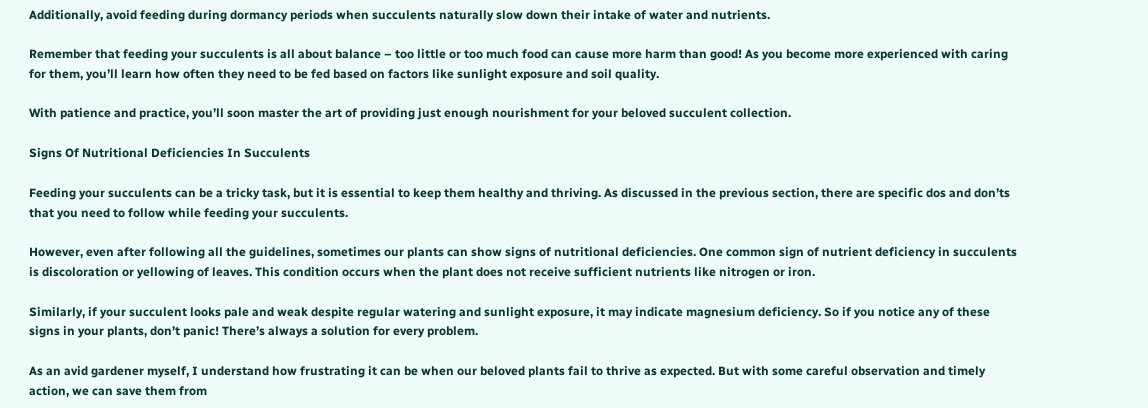Additionally, avoid feeding during dormancy periods when succulents naturally slow down their intake of water and nutrients.

Remember that feeding your succulents is all about balance – too little or too much food can cause more harm than good! As you become more experienced with caring for them, you’ll learn how often they need to be fed based on factors like sunlight exposure and soil quality.

With patience and practice, you’ll soon master the art of providing just enough nourishment for your beloved succulent collection.

Signs Of Nutritional Deficiencies In Succulents

Feeding your succulents can be a tricky task, but it is essential to keep them healthy and thriving. As discussed in the previous section, there are specific dos and don’ts that you need to follow while feeding your succulents.

However, even after following all the guidelines, sometimes our plants can show signs of nutritional deficiencies. One common sign of nutrient deficiency in succulents is discoloration or yellowing of leaves. This condition occurs when the plant does not receive sufficient nutrients like nitrogen or iron.

Similarly, if your succulent looks pale and weak despite regular watering and sunlight exposure, it may indicate magnesium deficiency. So if you notice any of these signs in your plants, don’t panic! There’s always a solution for every problem.

As an avid gardener myself, I understand how frustrating it can be when our beloved plants fail to thrive as expected. But with some careful observation and timely action, we can save them from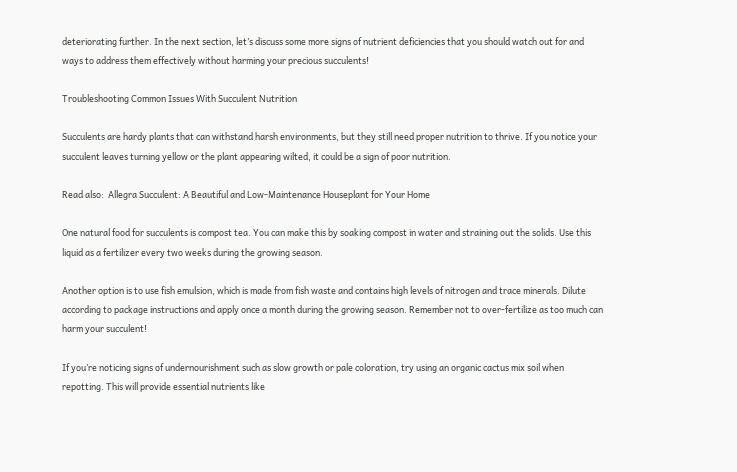deteriorating further. In the next section, let’s discuss some more signs of nutrient deficiencies that you should watch out for and ways to address them effectively without harming your precious succulents!

Troubleshooting Common Issues With Succulent Nutrition

Succulents are hardy plants that can withstand harsh environments, but they still need proper nutrition to thrive. If you notice your succulent leaves turning yellow or the plant appearing wilted, it could be a sign of poor nutrition.

Read also:  Allegra Succulent: A Beautiful and Low-Maintenance Houseplant for Your Home

One natural food for succulents is compost tea. You can make this by soaking compost in water and straining out the solids. Use this liquid as a fertilizer every two weeks during the growing season.

Another option is to use fish emulsion, which is made from fish waste and contains high levels of nitrogen and trace minerals. Dilute according to package instructions and apply once a month during the growing season. Remember not to over-fertilize as too much can harm your succulent!

If you’re noticing signs of undernourishment such as slow growth or pale coloration, try using an organic cactus mix soil when repotting. This will provide essential nutrients like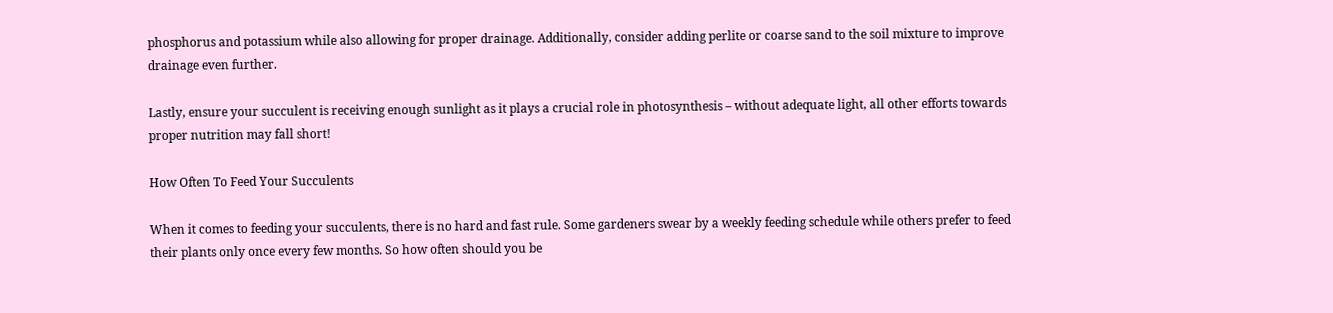phosphorus and potassium while also allowing for proper drainage. Additionally, consider adding perlite or coarse sand to the soil mixture to improve drainage even further.

Lastly, ensure your succulent is receiving enough sunlight as it plays a crucial role in photosynthesis – without adequate light, all other efforts towards proper nutrition may fall short!

How Often To Feed Your Succulents

When it comes to feeding your succulents, there is no hard and fast rule. Some gardeners swear by a weekly feeding schedule while others prefer to feed their plants only once every few months. So how often should you be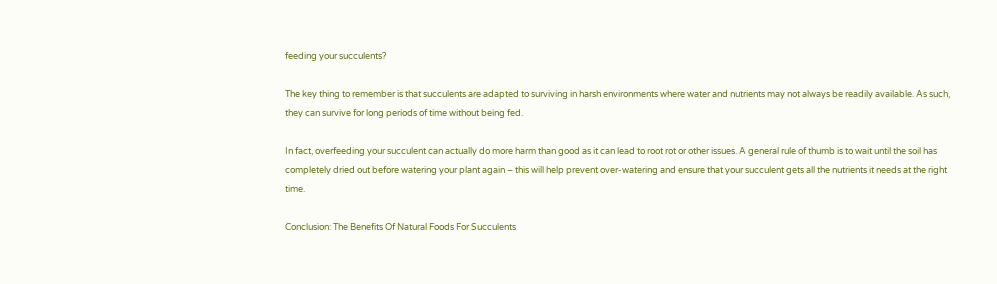feeding your succulents?

The key thing to remember is that succulents are adapted to surviving in harsh environments where water and nutrients may not always be readily available. As such, they can survive for long periods of time without being fed.

In fact, overfeeding your succulent can actually do more harm than good as it can lead to root rot or other issues. A general rule of thumb is to wait until the soil has completely dried out before watering your plant again – this will help prevent over-watering and ensure that your succulent gets all the nutrients it needs at the right time.

Conclusion: The Benefits Of Natural Foods For Succulents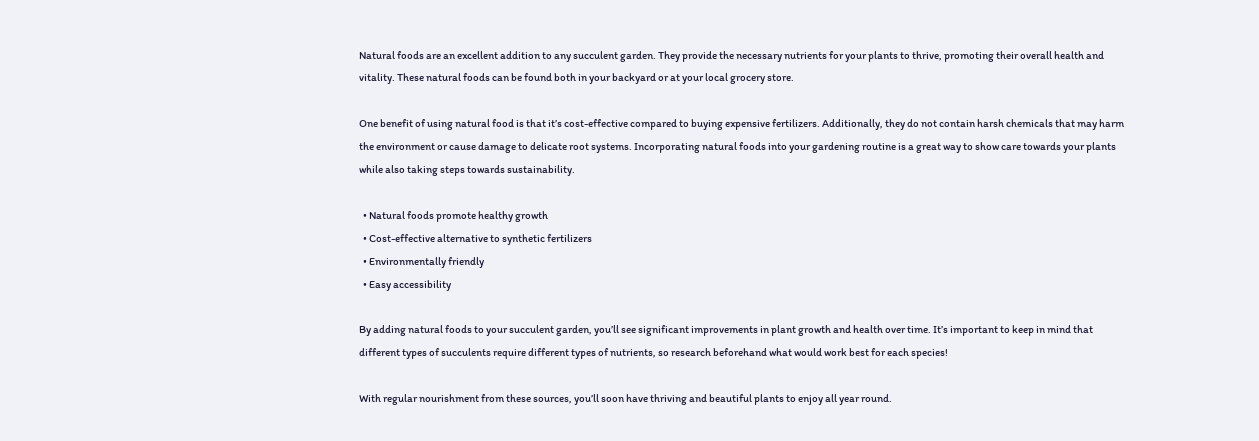Natural foods are an excellent addition to any succulent garden. They provide the necessary nutrients for your plants to thrive, promoting their overall health and vitality. These natural foods can be found both in your backyard or at your local grocery store.

One benefit of using natural food is that it’s cost-effective compared to buying expensive fertilizers. Additionally, they do not contain harsh chemicals that may harm the environment or cause damage to delicate root systems. Incorporating natural foods into your gardening routine is a great way to show care towards your plants while also taking steps towards sustainability.

  • Natural foods promote healthy growth
  • Cost-effective alternative to synthetic fertilizers
  • Environmentally friendly
  • Easy accessibility

By adding natural foods to your succulent garden, you’ll see significant improvements in plant growth and health over time. It’s important to keep in mind that different types of succulents require different types of nutrients, so research beforehand what would work best for each species!

With regular nourishment from these sources, you’ll soon have thriving and beautiful plants to enjoy all year round.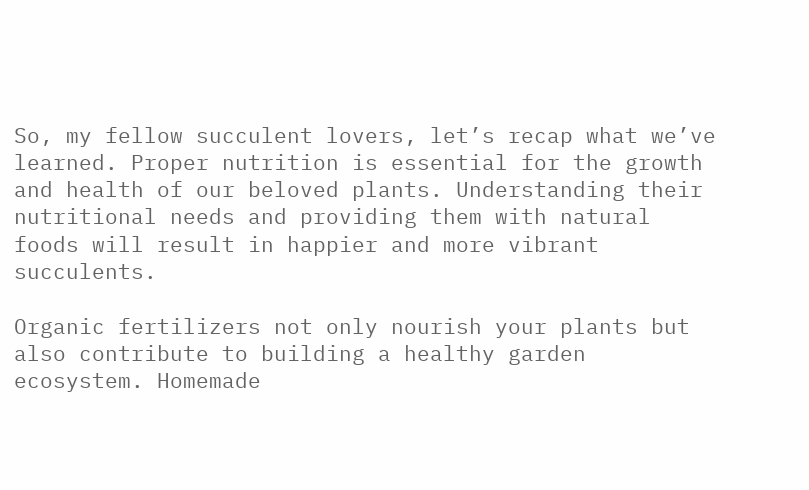So, my fellow succulent lovers, let’s recap what we’ve learned. Proper nutrition is essential for the growth and health of our beloved plants. Understanding their nutritional needs and providing them with natural foods will result in happier and more vibrant succulents.

Organic fertilizers not only nourish your plants but also contribute to building a healthy garden ecosystem. Homemade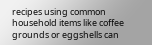recipes using common household items like coffee grounds or eggshells can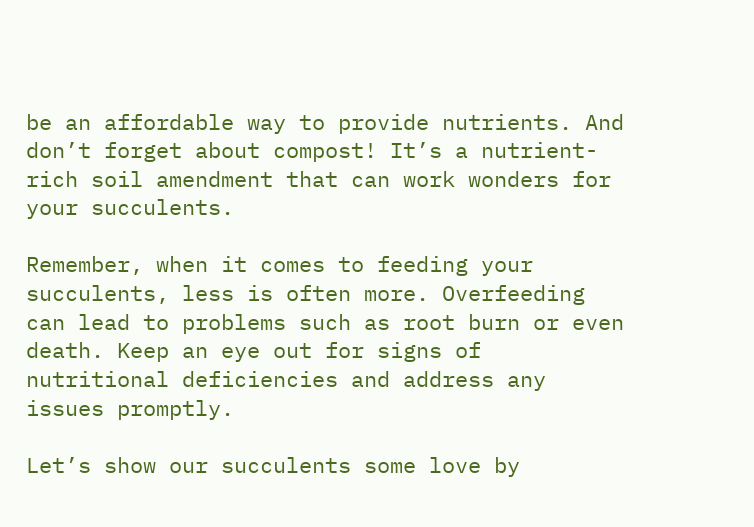be an affordable way to provide nutrients. And don’t forget about compost! It’s a nutrient-rich soil amendment that can work wonders for your succulents.

Remember, when it comes to feeding your succulents, less is often more. Overfeeding can lead to problems such as root burn or even death. Keep an eye out for signs of nutritional deficiencies and address any issues promptly.

Let’s show our succulents some love by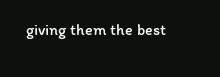giving them the best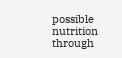possible nutrition through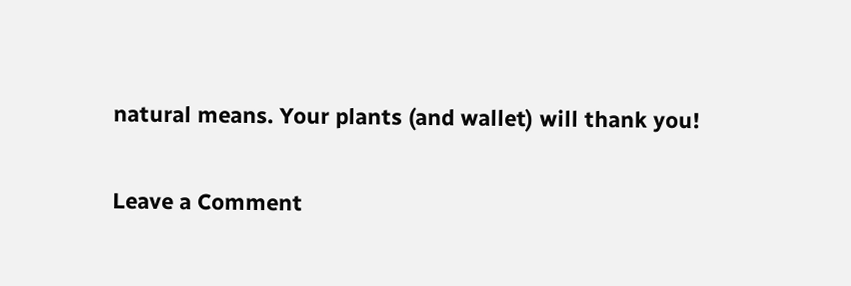natural means. Your plants (and wallet) will thank you!

Leave a Comment